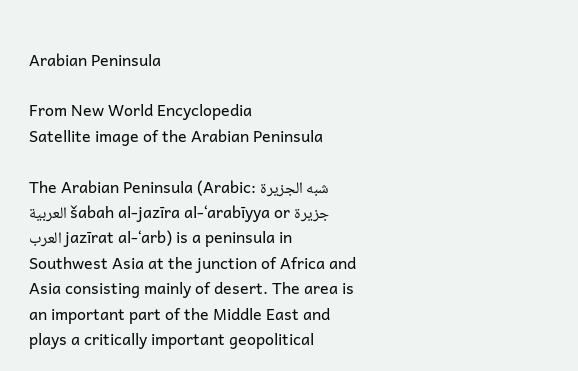Arabian Peninsula

From New World Encyclopedia
Satellite image of the Arabian Peninsula

The Arabian Peninsula (Arabic: شبه الجزيرة العربية šabah al-jazīra al-ʻarabīyya or جزيرة العرب jazīrat al-ʻarb) is a peninsula in Southwest Asia at the junction of Africa and Asia consisting mainly of desert. The area is an important part of the Middle East and plays a critically important geopolitical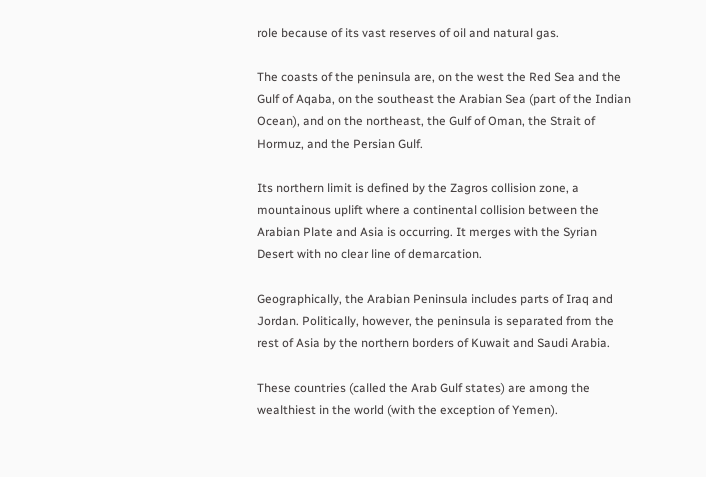role because of its vast reserves of oil and natural gas.

The coasts of the peninsula are, on the west the Red Sea and the Gulf of Aqaba, on the southeast the Arabian Sea (part of the Indian Ocean), and on the northeast, the Gulf of Oman, the Strait of Hormuz, and the Persian Gulf.

Its northern limit is defined by the Zagros collision zone, a mountainous uplift where a continental collision between the Arabian Plate and Asia is occurring. It merges with the Syrian Desert with no clear line of demarcation.

Geographically, the Arabian Peninsula includes parts of Iraq and Jordan. Politically, however, the peninsula is separated from the rest of Asia by the northern borders of Kuwait and Saudi Arabia.

These countries (called the Arab Gulf states) are among the wealthiest in the world (with the exception of Yemen).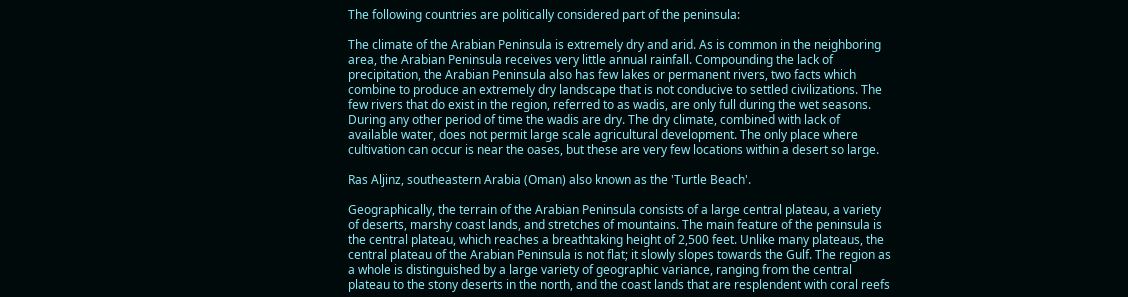The following countries are politically considered part of the peninsula:

The climate of the Arabian Peninsula is extremely dry and arid. As is common in the neighboring area, the Arabian Peninsula receives very little annual rainfall. Compounding the lack of precipitation, the Arabian Peninsula also has few lakes or permanent rivers, two facts which combine to produce an extremely dry landscape that is not conducive to settled civilizations. The few rivers that do exist in the region, referred to as wadis, are only full during the wet seasons. During any other period of time the wadis are dry. The dry climate, combined with lack of available water, does not permit large scale agricultural development. The only place where cultivation can occur is near the oases, but these are very few locations within a desert so large.

Ras Aljinz, southeastern Arabia (Oman) also known as the 'Turtle Beach'.

Geographically, the terrain of the Arabian Peninsula consists of a large central plateau, a variety of deserts, marshy coast lands, and stretches of mountains. The main feature of the peninsula is the central plateau, which reaches a breathtaking height of 2,500 feet. Unlike many plateaus, the central plateau of the Arabian Peninsula is not flat; it slowly slopes towards the Gulf. The region as a whole is distinguished by a large variety of geographic variance, ranging from the central plateau to the stony deserts in the north, and the coast lands that are resplendent with coral reefs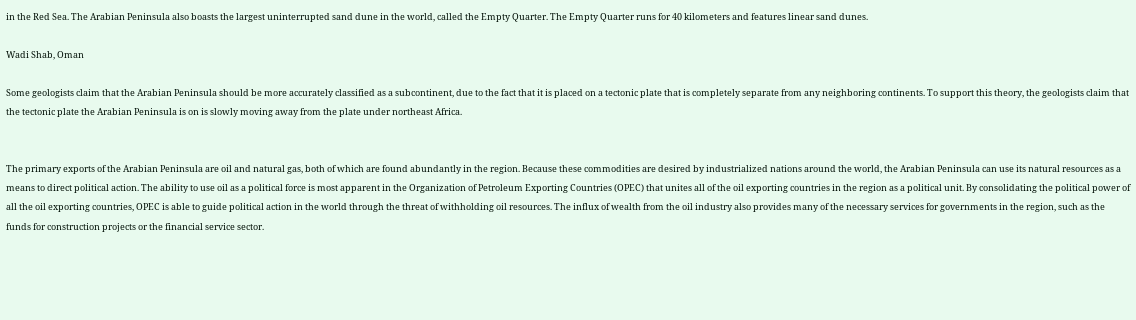in the Red Sea. The Arabian Peninsula also boasts the largest uninterrupted sand dune in the world, called the Empty Quarter. The Empty Quarter runs for 40 kilometers and features linear sand dunes.

Wadi Shab, Oman

Some geologists claim that the Arabian Peninsula should be more accurately classified as a subcontinent, due to the fact that it is placed on a tectonic plate that is completely separate from any neighboring continents. To support this theory, the geologists claim that the tectonic plate the Arabian Peninsula is on is slowly moving away from the plate under northeast Africa.


The primary exports of the Arabian Peninsula are oil and natural gas, both of which are found abundantly in the region. Because these commodities are desired by industrialized nations around the world, the Arabian Peninsula can use its natural resources as a means to direct political action. The ability to use oil as a political force is most apparent in the Organization of Petroleum Exporting Countries (OPEC) that unites all of the oil exporting countries in the region as a political unit. By consolidating the political power of all the oil exporting countries, OPEC is able to guide political action in the world through the threat of withholding oil resources. The influx of wealth from the oil industry also provides many of the necessary services for governments in the region, such as the funds for construction projects or the financial service sector.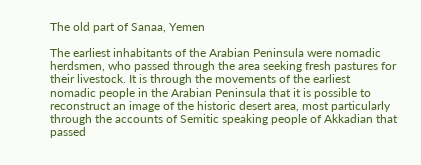The old part of Sanaa, Yemen

The earliest inhabitants of the Arabian Peninsula were nomadic herdsmen, who passed through the area seeking fresh pastures for their livestock. It is through the movements of the earliest nomadic people in the Arabian Peninsula that it is possible to reconstruct an image of the historic desert area, most particularly through the accounts of Semitic speaking people of Akkadian that passed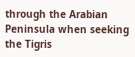through the Arabian Peninsula when seeking the Tigris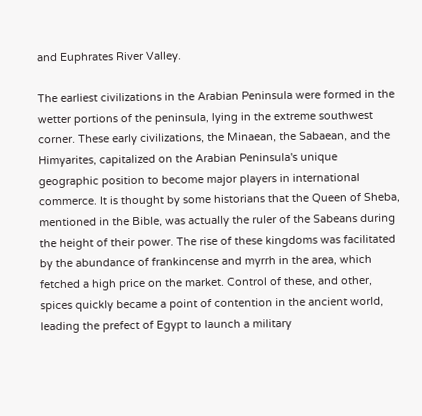and Euphrates River Valley.

The earliest civilizations in the Arabian Peninsula were formed in the wetter portions of the peninsula, lying in the extreme southwest corner. These early civilizations, the Minaean, the Sabaean, and the Himyarites, capitalized on the Arabian Peninsula's unique geographic position to become major players in international commerce. It is thought by some historians that the Queen of Sheba, mentioned in the Bible, was actually the ruler of the Sabeans during the height of their power. The rise of these kingdoms was facilitated by the abundance of frankincense and myrrh in the area, which fetched a high price on the market. Control of these, and other, spices quickly became a point of contention in the ancient world, leading the prefect of Egypt to launch a military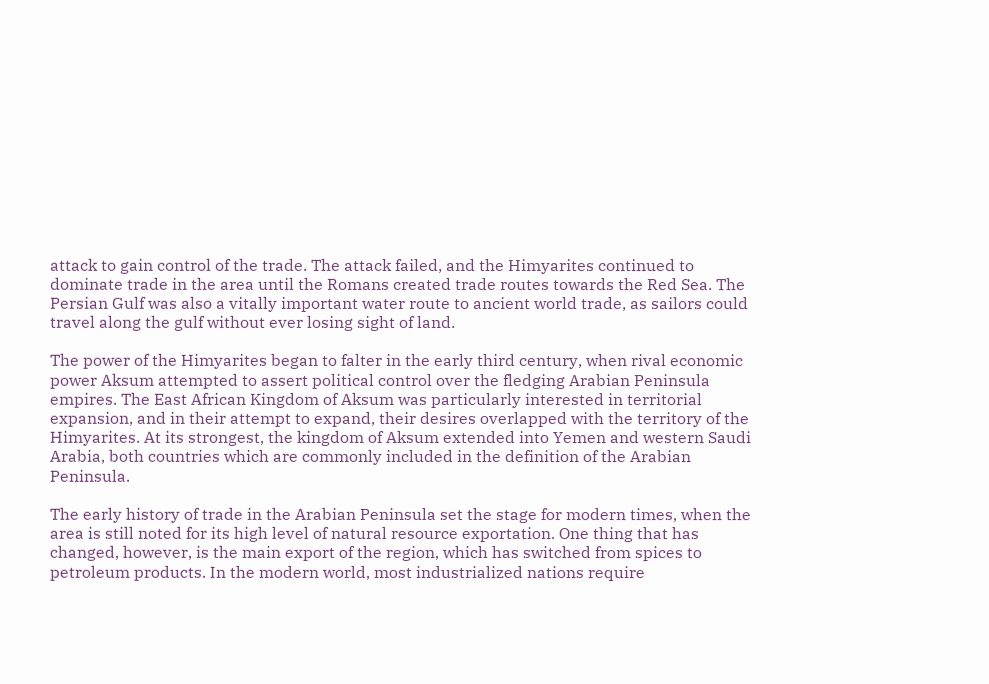attack to gain control of the trade. The attack failed, and the Himyarites continued to dominate trade in the area until the Romans created trade routes towards the Red Sea. The Persian Gulf was also a vitally important water route to ancient world trade, as sailors could travel along the gulf without ever losing sight of land.

The power of the Himyarites began to falter in the early third century, when rival economic power Aksum attempted to assert political control over the fledging Arabian Peninsula empires. The East African Kingdom of Aksum was particularly interested in territorial expansion, and in their attempt to expand, their desires overlapped with the territory of the Himyarites. At its strongest, the kingdom of Aksum extended into Yemen and western Saudi Arabia, both countries which are commonly included in the definition of the Arabian Peninsula.

The early history of trade in the Arabian Peninsula set the stage for modern times, when the area is still noted for its high level of natural resource exportation. One thing that has changed, however, is the main export of the region, which has switched from spices to petroleum products. In the modern world, most industrialized nations require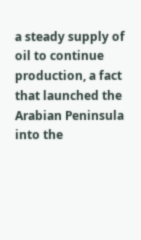a steady supply of oil to continue production, a fact that launched the Arabian Peninsula into the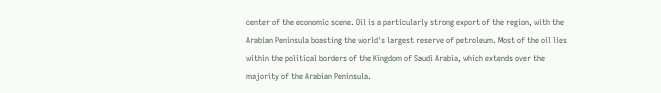center of the economic scene. Oil is a particularly strong export of the region, with the Arabian Peninsula boasting the world's largest reserve of petroleum. Most of the oil lies within the political borders of the Kingdom of Saudi Arabia, which extends over the majority of the Arabian Peninsula.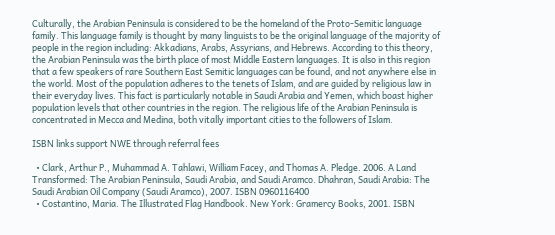Culturally, the Arabian Peninsula is considered to be the homeland of the Proto-Semitic language family. This language family is thought by many linguists to be the original language of the majority of people in the region including: Akkadians, Arabs, Assyrians, and Hebrews. According to this theory, the Arabian Peninsula was the birth place of most Middle Eastern languages. It is also in this region that a few speakers of rare Southern East Semitic languages can be found, and not anywhere else in the world. Most of the population adheres to the tenets of Islam, and are guided by religious law in their everyday lives. This fact is particularly notable in Saudi Arabia and Yemen, which boast higher population levels that other countries in the region. The religious life of the Arabian Peninsula is concentrated in Mecca and Medina, both vitally important cities to the followers of Islam.

ISBN links support NWE through referral fees

  • Clark, Arthur P., Muhammad A. Tahlawi, William Facey, and Thomas A. Pledge. 2006. A Land Transformed: The Arabian Peninsula, Saudi Arabia, and Saudi Aramco. Dhahran, Saudi Arabia: The Saudi Arabian Oil Company (Saudi Aramco), 2007. ISBN 0960116400
  • Costantino, Maria. The Illustrated Flag Handbook. New York: Gramercy Books, 2001. ISBN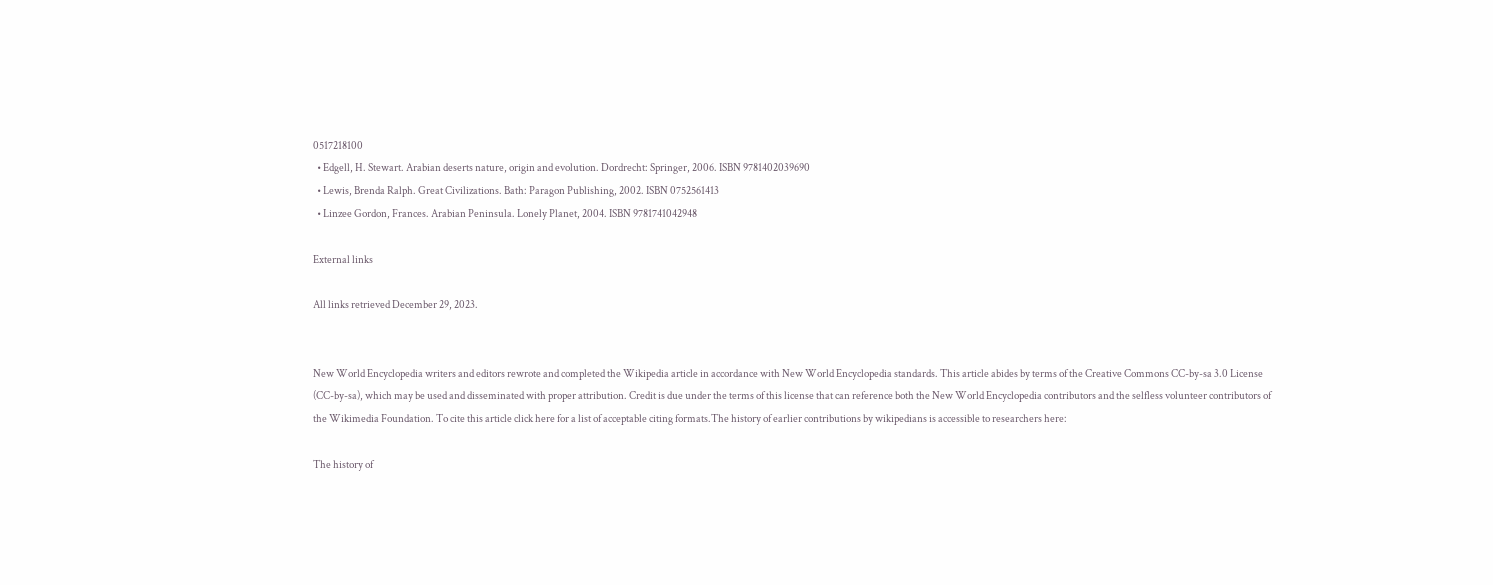0517218100
  • Edgell, H. Stewart. Arabian deserts nature, origin and evolution. Dordrecht: Springer, 2006. ISBN 9781402039690
  • Lewis, Brenda Ralph. Great Civilizations. Bath: Paragon Publishing, 2002. ISBN 0752561413
  • Linzee Gordon, Frances. Arabian Peninsula. Lonely Planet, 2004. ISBN 9781741042948

External links

All links retrieved December 29, 2023.


New World Encyclopedia writers and editors rewrote and completed the Wikipedia article in accordance with New World Encyclopedia standards. This article abides by terms of the Creative Commons CC-by-sa 3.0 License (CC-by-sa), which may be used and disseminated with proper attribution. Credit is due under the terms of this license that can reference both the New World Encyclopedia contributors and the selfless volunteer contributors of the Wikimedia Foundation. To cite this article click here for a list of acceptable citing formats.The history of earlier contributions by wikipedians is accessible to researchers here:

The history of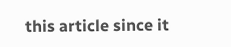this article since it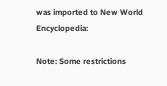was imported to New World Encyclopedia:

Note: Some restrictions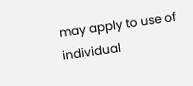may apply to use of individual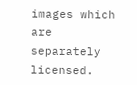images which are separately licensed.